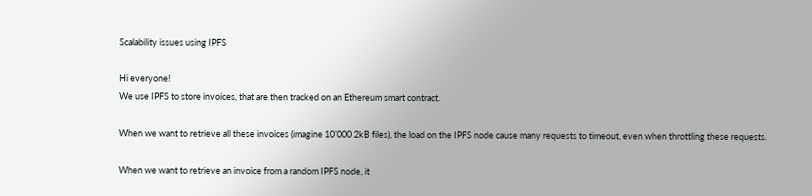Scalability issues using IPFS

Hi everyone!
We use IPFS to store invoices, that are then tracked on an Ethereum smart contract.

When we want to retrieve all these invoices (imagine 10’000 2kB files), the load on the IPFS node cause many requests to timeout, even when throttling these requests.

When we want to retrieve an invoice from a random IPFS node, it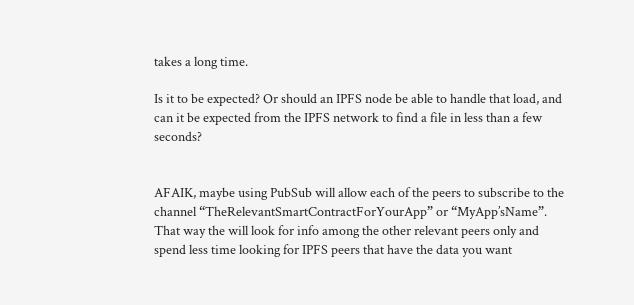takes a long time.

Is it to be expected? Or should an IPFS node be able to handle that load, and can it be expected from the IPFS network to find a file in less than a few seconds?


AFAIK, maybe using PubSub will allow each of the peers to subscribe to the channel “TheRelevantSmartContractForYourApp” or “MyApp’sName”. That way the will look for info among the other relevant peers only and spend less time looking for IPFS peers that have the data you want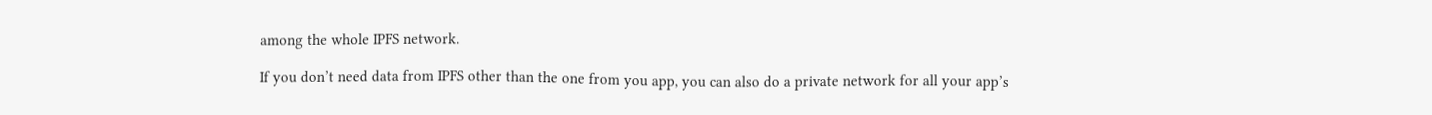among the whole IPFS network.

If you don’t need data from IPFS other than the one from you app, you can also do a private network for all your app’s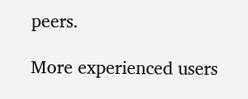peers.

More experienced users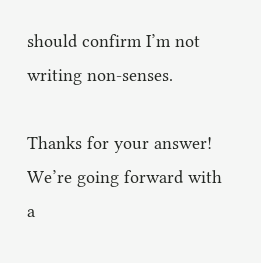should confirm I’m not writing non-senses.

Thanks for your answer! We’re going forward with a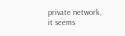private network, it seems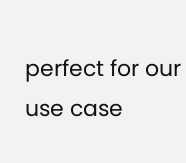perfect for our use case